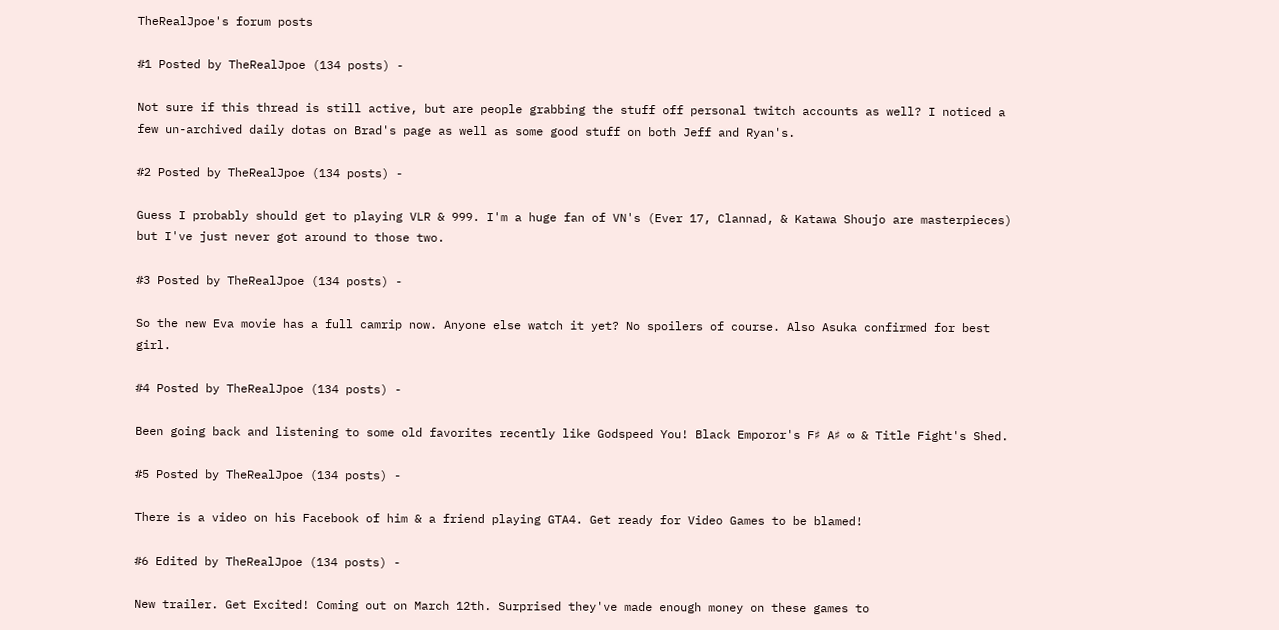TheRealJpoe's forum posts

#1 Posted by TheRealJpoe (134 posts) -

Not sure if this thread is still active, but are people grabbing the stuff off personal twitch accounts as well? I noticed a few un-archived daily dotas on Brad's page as well as some good stuff on both Jeff and Ryan's.

#2 Posted by TheRealJpoe (134 posts) -

Guess I probably should get to playing VLR & 999. I'm a huge fan of VN's (Ever 17, Clannad, & Katawa Shoujo are masterpieces) but I've just never got around to those two.

#3 Posted by TheRealJpoe (134 posts) -

So the new Eva movie has a full camrip now. Anyone else watch it yet? No spoilers of course. Also Asuka confirmed for best girl.

#4 Posted by TheRealJpoe (134 posts) -

Been going back and listening to some old favorites recently like Godspeed You! Black Emporor's F♯ A♯ ∞ & Title Fight's Shed.

#5 Posted by TheRealJpoe (134 posts) -

There is a video on his Facebook of him & a friend playing GTA4. Get ready for Video Games to be blamed!

#6 Edited by TheRealJpoe (134 posts) -

New trailer. Get Excited! Coming out on March 12th. Surprised they've made enough money on these games to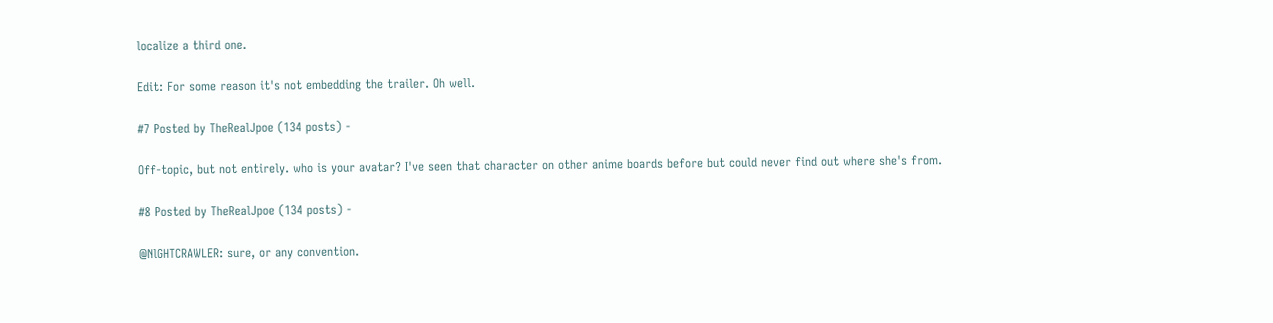localize a third one.

Edit: For some reason it's not embedding the trailer. Oh well.

#7 Posted by TheRealJpoe (134 posts) -

Off-topic, but not entirely. who is your avatar? I've seen that character on other anime boards before but could never find out where she's from.

#8 Posted by TheRealJpoe (134 posts) -

@NlGHTCRAWLER: sure, or any convention.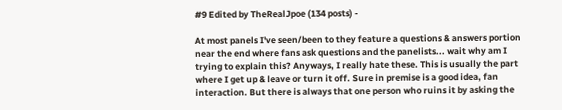#9 Edited by TheRealJpoe (134 posts) -

At most panels I've seen/been to they feature a questions & answers portion near the end where fans ask questions and the panelists... wait why am I trying to explain this? Anyways, I really hate these. This is usually the part where I get up & leave or turn it off. Sure in premise is a good idea, fan interaction. But there is always that one person who ruins it by asking the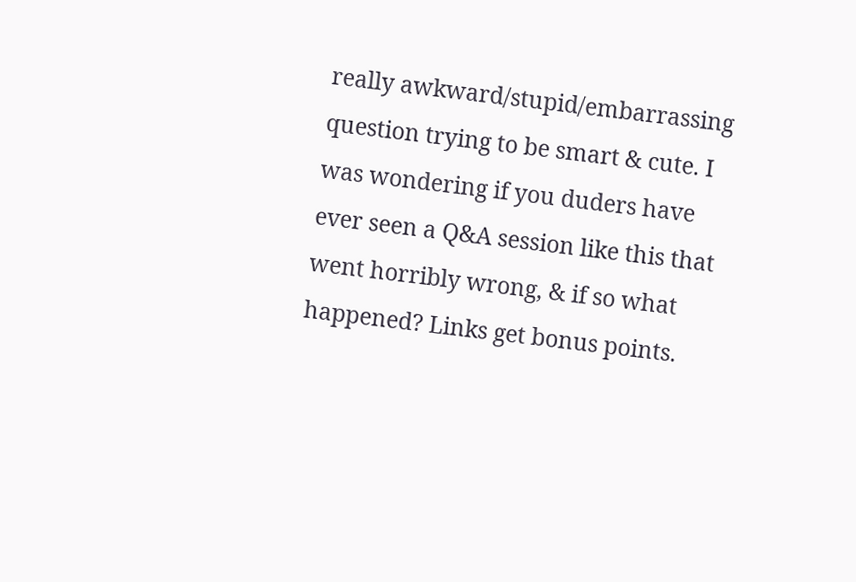really awkward/stupid/embarrassing question trying to be smart & cute. I was wondering if you duders have ever seen a Q&A session like this that went horribly wrong, & if so what happened? Links get bonus points.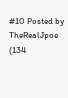#10 Posted by TheRealJpoe (134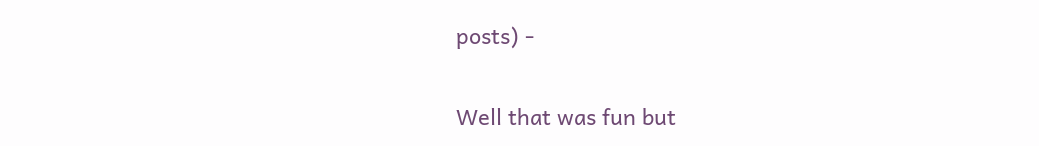posts) -

Well that was fun but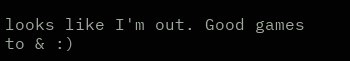looks like I'm out. Good games to & :)